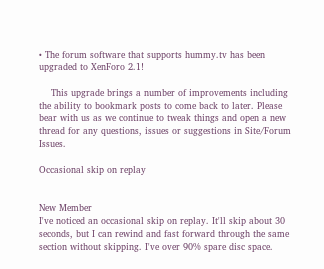• The forum software that supports hummy.tv has been upgraded to XenForo 2.1!

    This upgrade brings a number of improvements including the ability to bookmark posts to come back to later. Please bear with us as we continue to tweak things and open a new thread for any questions, issues or suggestions in Site/Forum Issues.

Occasional skip on replay


New Member
I've noticed an occasional skip on replay. It'll skip about 30 seconds, but I can rewind and fast forward through the same section without skipping. I've over 90% spare disc space.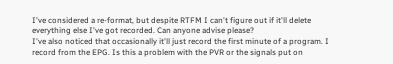I've considered a re-format, but despite RTFM I can't figure out if it'll delete everything else I've got recorded. Can anyone advise please?
I've also noticed that occasionally it'll just record the first minute of a program. I record from the EPG. Is this a problem with the PVR or the signals put on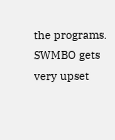the programs. SWMBO gets very upset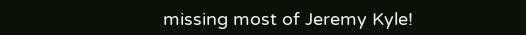missing most of Jeremy Kyle!